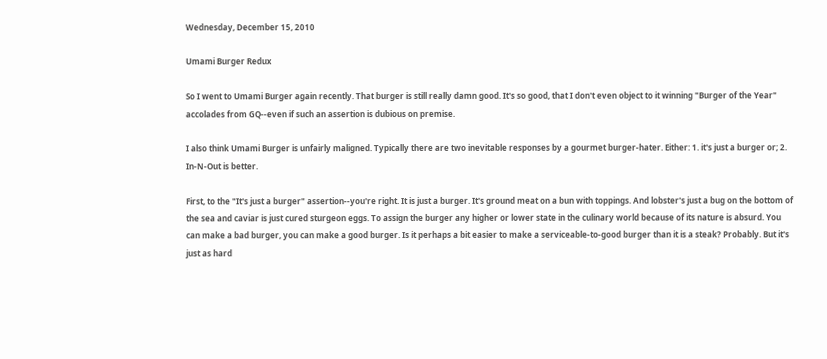Wednesday, December 15, 2010

Umami Burger Redux

So I went to Umami Burger again recently. That burger is still really damn good. It's so good, that I don't even object to it winning "Burger of the Year" accolades from GQ--even if such an assertion is dubious on premise.

I also think Umami Burger is unfairly maligned. Typically there are two inevitable responses by a gourmet burger-hater. Either: 1. it's just a burger or; 2. In-N-Out is better.

First, to the "It's just a burger" assertion--you're right. It is just a burger. It's ground meat on a bun with toppings. And lobster's just a bug on the bottom of the sea and caviar is just cured sturgeon eggs. To assign the burger any higher or lower state in the culinary world because of its nature is absurd. You can make a bad burger, you can make a good burger. Is it perhaps a bit easier to make a serviceable-to-good burger than it is a steak? Probably. But it's just as hard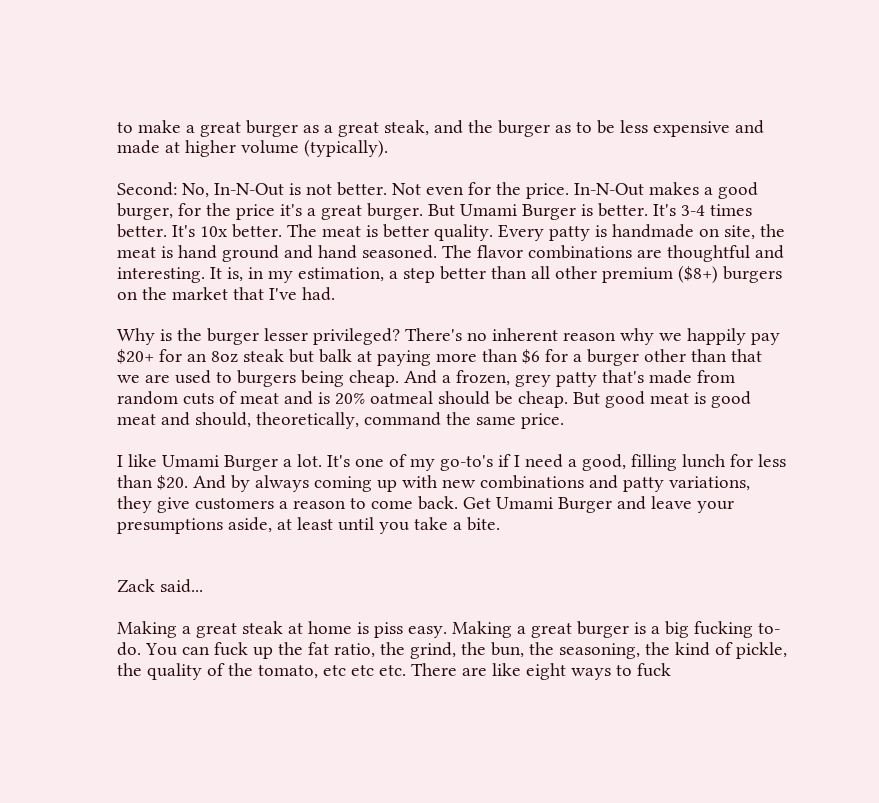to make a great burger as a great steak, and the burger as to be less expensive and made at higher volume (typically).

Second: No, In-N-Out is not better. Not even for the price. In-N-Out makes a good burger, for the price it's a great burger. But Umami Burger is better. It's 3-4 times better. It's 10x better. The meat is better quality. Every patty is handmade on site, the meat is hand ground and hand seasoned. The flavor combinations are thoughtful and interesting. It is, in my estimation, a step better than all other premium ($8+) burgers on the market that I've had.

Why is the burger lesser privileged? There's no inherent reason why we happily pay $20+ for an 8oz steak but balk at paying more than $6 for a burger other than that we are used to burgers being cheap. And a frozen, grey patty that's made from random cuts of meat and is 20% oatmeal should be cheap. But good meat is good meat and should, theoretically, command the same price.

I like Umami Burger a lot. It's one of my go-to's if I need a good, filling lunch for less than $20. And by always coming up with new combinations and patty variations, they give customers a reason to come back. Get Umami Burger and leave your presumptions aside, at least until you take a bite.


Zack said...

Making a great steak at home is piss easy. Making a great burger is a big fucking to-do. You can fuck up the fat ratio, the grind, the bun, the seasoning, the kind of pickle, the quality of the tomato, etc etc etc. There are like eight ways to fuck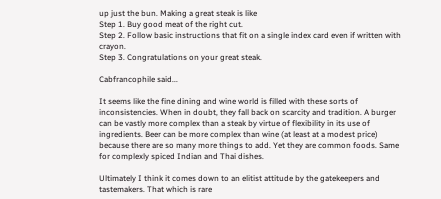up just the bun. Making a great steak is like
Step 1. Buy good meat of the right cut.
Step 2. Follow basic instructions that fit on a single index card even if written with crayon.
Step 3. Congratulations on your great steak.

Cabfrancophile said...

It seems like the fine dining and wine world is filled with these sorts of inconsistencies. When in doubt, they fall back on scarcity and tradition. A burger can be vastly more complex than a steak by virtue of flexibility in its use of ingredients. Beer can be more complex than wine (at least at a modest price) because there are so many more things to add. Yet they are common foods. Same for complexly spiced Indian and Thai dishes.

Ultimately I think it comes down to an elitist attitude by the gatekeepers and tastemakers. That which is rare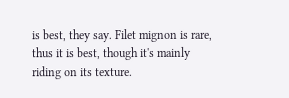is best, they say. Filet mignon is rare, thus it is best, though it's mainly riding on its texture.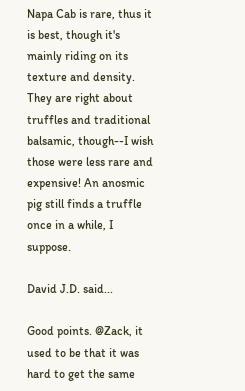Napa Cab is rare, thus it is best, though it's mainly riding on its texture and density. They are right about truffles and traditional balsamic, though--I wish those were less rare and expensive! An anosmic pig still finds a truffle once in a while, I suppose.

David J.D. said...

Good points. @Zack, it used to be that it was hard to get the same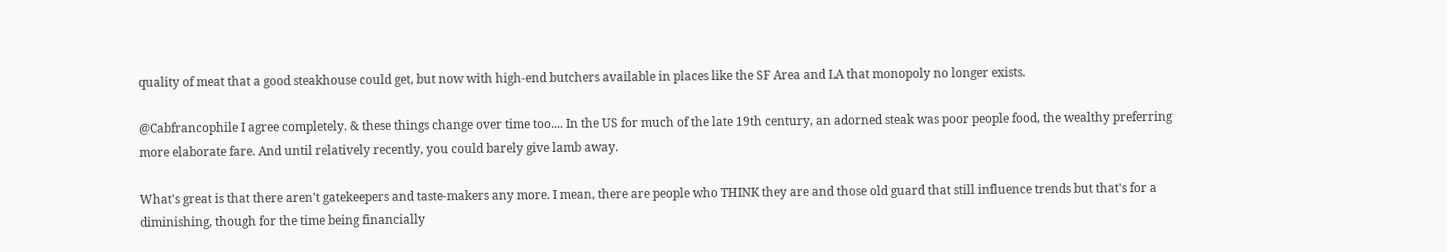quality of meat that a good steakhouse could get, but now with high-end butchers available in places like the SF Area and LA that monopoly no longer exists.

@Cabfrancophile I agree completely. & these things change over time too.... In the US for much of the late 19th century, an adorned steak was poor people food, the wealthy preferring more elaborate fare. And until relatively recently, you could barely give lamb away.

What's great is that there aren't gatekeepers and taste-makers any more. I mean, there are people who THINK they are and those old guard that still influence trends but that's for a diminishing, though for the time being financially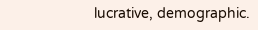lucrative, demographic.